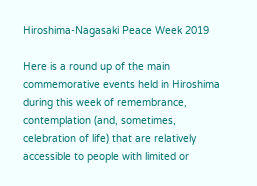Hiroshima-Nagasaki Peace Week 2019

Here is a round up of the main commemorative events held in Hiroshima during this week of remembrance, contemplation (and, sometimes, celebration of life) that are relatively accessible to people with limited or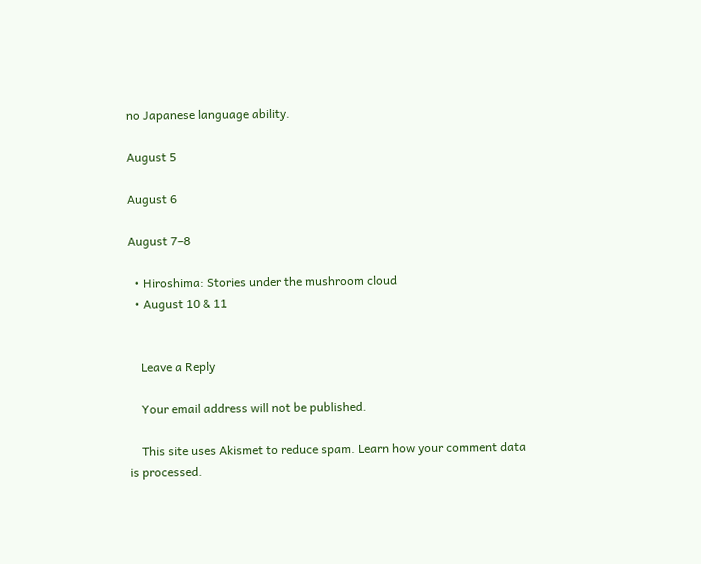no Japanese language ability.

August 5

August 6

August 7–8

  • Hiroshima: Stories under the mushroom cloud
  • August 10 & 11


    Leave a Reply

    Your email address will not be published.

    This site uses Akismet to reduce spam. Learn how your comment data is processed.